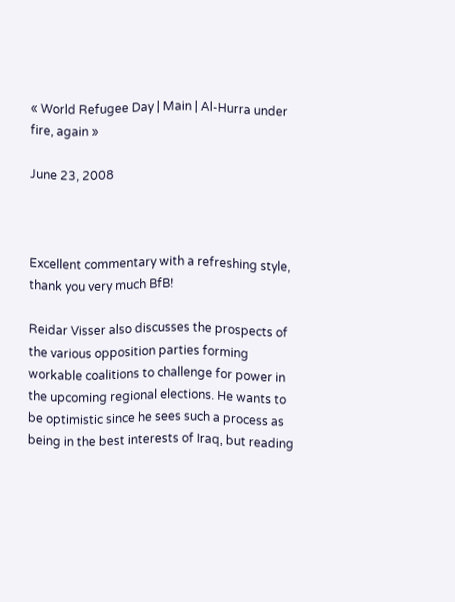« World Refugee Day | Main | Al-Hurra under fire, again »

June 23, 2008



Excellent commentary with a refreshing style, thank you very much BfB!

Reidar Visser also discusses the prospects of the various opposition parties forming workable coalitions to challenge for power in the upcoming regional elections. He wants to be optimistic since he sees such a process as being in the best interests of Iraq, but reading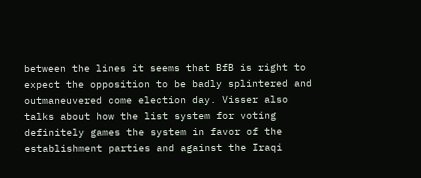between the lines it seems that BfB is right to expect the opposition to be badly splintered and outmaneuvered come election day. Visser also talks about how the list system for voting definitely games the system in favor of the establishment parties and against the Iraqi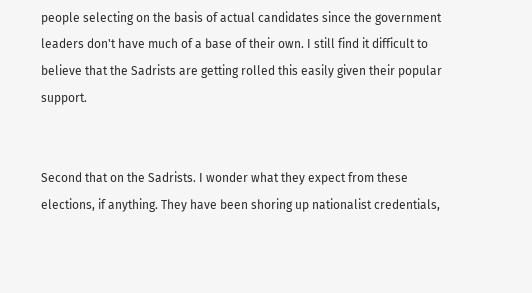people selecting on the basis of actual candidates since the government leaders don't have much of a base of their own. I still find it difficult to believe that the Sadrists are getting rolled this easily given their popular support.


Second that on the Sadrists. I wonder what they expect from these elections, if anything. They have been shoring up nationalist credentials,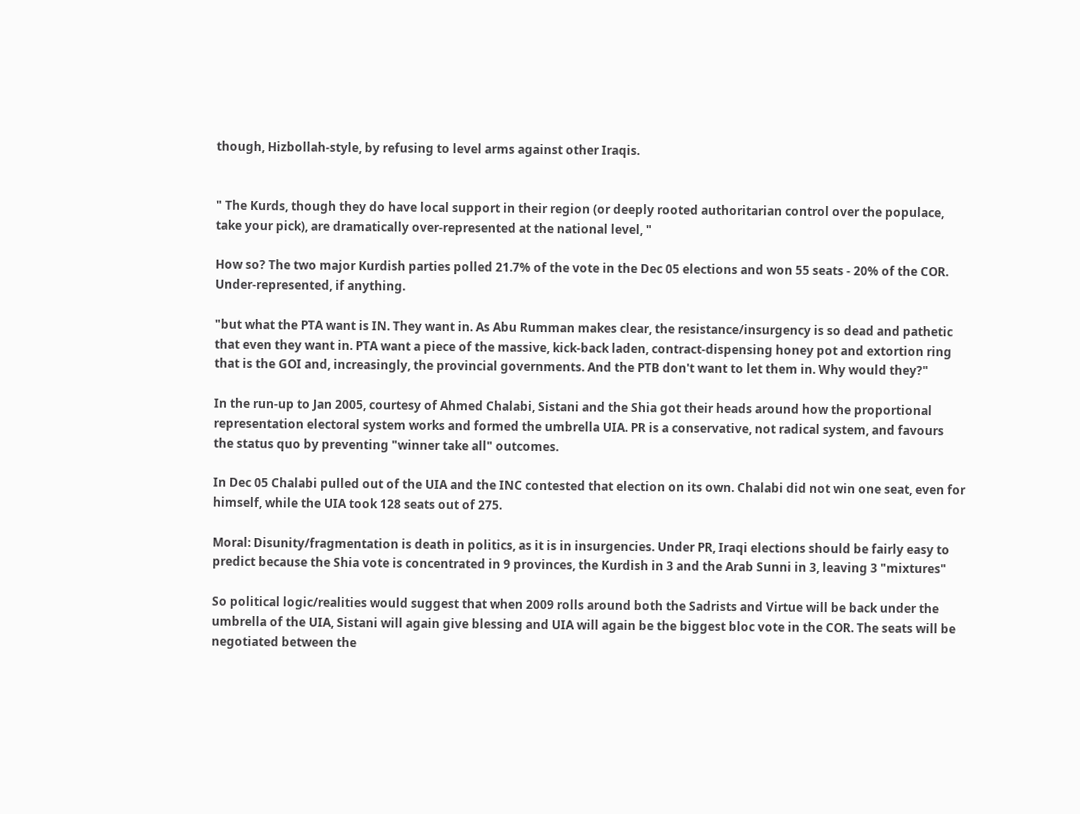though, Hizbollah-style, by refusing to level arms against other Iraqis.


" The Kurds, though they do have local support in their region (or deeply rooted authoritarian control over the populace, take your pick), are dramatically over-represented at the national level, "

How so? The two major Kurdish parties polled 21.7% of the vote in the Dec 05 elections and won 55 seats - 20% of the COR. Under-represented, if anything.

"but what the PTA want is IN. They want in. As Abu Rumman makes clear, the resistance/insurgency is so dead and pathetic that even they want in. PTA want a piece of the massive, kick-back laden, contract-dispensing honey pot and extortion ring that is the GOI and, increasingly, the provincial governments. And the PTB don't want to let them in. Why would they?"

In the run-up to Jan 2005, courtesy of Ahmed Chalabi, Sistani and the Shia got their heads around how the proportional representation electoral system works and formed the umbrella UIA. PR is a conservative, not radical system, and favours the status quo by preventing "winner take all" outcomes.

In Dec 05 Chalabi pulled out of the UIA and the INC contested that election on its own. Chalabi did not win one seat, even for himself, while the UIA took 128 seats out of 275.

Moral: Disunity/fragmentation is death in politics, as it is in insurgencies. Under PR, Iraqi elections should be fairly easy to predict because the Shia vote is concentrated in 9 provinces, the Kurdish in 3 and the Arab Sunni in 3, leaving 3 "mixtures"

So political logic/realities would suggest that when 2009 rolls around both the Sadrists and Virtue will be back under the umbrella of the UIA, Sistani will again give blessing and UIA will again be the biggest bloc vote in the COR. The seats will be negotiated between the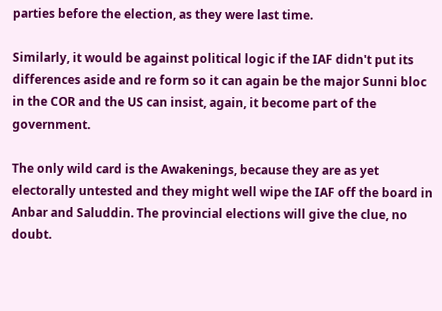parties before the election, as they were last time.

Similarly, it would be against political logic if the IAF didn't put its differences aside and re form so it can again be the major Sunni bloc in the COR and the US can insist, again, it become part of the government.

The only wild card is the Awakenings, because they are as yet electorally untested and they might well wipe the IAF off the board in Anbar and Saluddin. The provincial elections will give the clue, no doubt.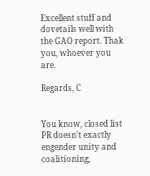Excellent stuff and dovetails well with the GAO report. Thak you, whoever you are.

Regards, C


You know, closed list PR doesn't exactly engender unity and coalitioning,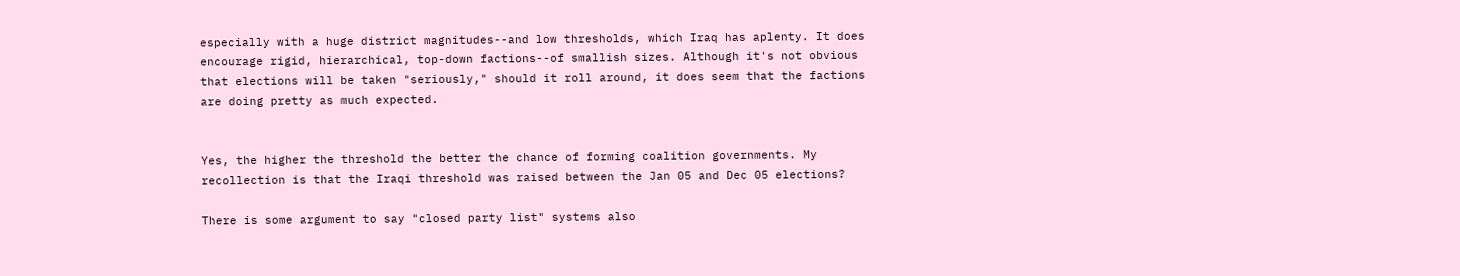especially with a huge district magnitudes--and low thresholds, which Iraq has aplenty. It does encourage rigid, hierarchical, top-down factions--of smallish sizes. Although it's not obvious that elections will be taken "seriously," should it roll around, it does seem that the factions are doing pretty as much expected.


Yes, the higher the threshold the better the chance of forming coalition governments. My recollection is that the Iraqi threshold was raised between the Jan 05 and Dec 05 elections?

There is some argument to say "closed party list" systems also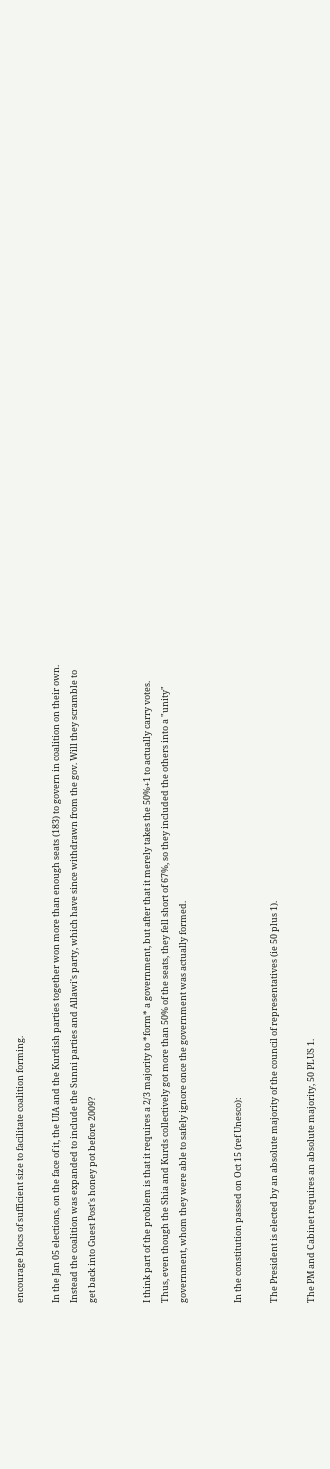encourage blocs of sufficient size to facilitate coalition forming.

In the Jan 05 elections, on the face of it, the UIA and the Kurdish parties together won more than enough seats (183) to govern in coalition on their own. Instead the coalition was expanded to include the Sunni parties and Allawi's party, which have since withdrawn from the gov. Will they scramble to get back into Guest Post's honey pot before 2009?


I think part of the problem is that it requires a 2/3 majority to *form* a government, but after that it merely takes the 50%+1 to actually carry votes. Thus, even though the Shia and Kurds collectively got more than 50% of the seats, they fell short of 67%, so they included the others into a "unity" government, whom they were able to safely ignore once the government was actually formed.


In the constitution passed on Oct 15 (ref Unesco):

The President is elected by an absolute majority of the council of representatives (ie 50 plus 1).

The PM and Cabinet requires an absolute majority, 50 PLUS 1.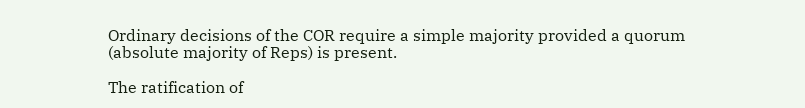Ordinary decisions of the COR require a simple majority provided a quorum (absolute majority of Reps) is present.

The ratification of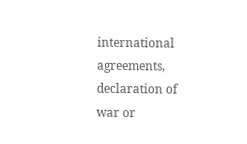international agreements, declaration of war or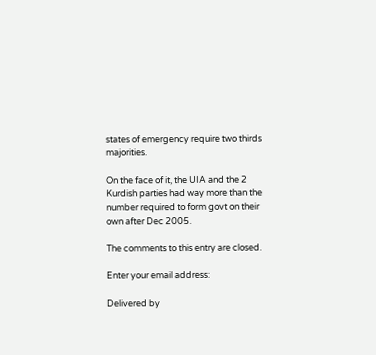states of emergency require two thirds majorities.

On the face of it, the UIA and the 2 Kurdish parties had way more than the number required to form govt on their own after Dec 2005.

The comments to this entry are closed.

Enter your email address:

Delivered by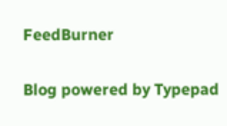FeedBurner

Blog powered by Typepad